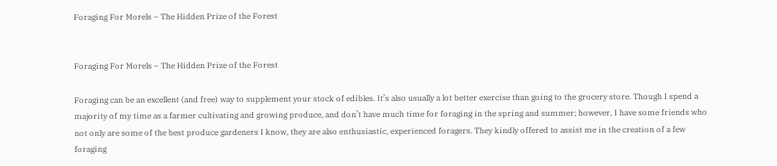Foraging For Morels – The Hidden Prize of the Forest


Foraging For Morels – The Hidden Prize of the Forest

Foraging can be an excellent (and free) way to supplement your stock of edibles. It’s also usually a lot better exercise than going to the grocery store. Though I spend a majority of my time as a farmer cultivating and growing produce, and don’t have much time for foraging in the spring and summer; however, I have some friends who not only are some of the best produce gardeners I know, they are also enthusiastic, experienced foragers. They kindly offered to assist me in the creation of a few foraging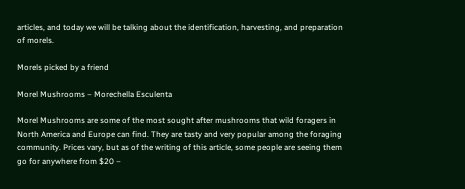articles, and today we will be talking about the identification, harvesting, and preparation of morels.

Morels picked by a friend

Morel Mushrooms – Morechella Esculenta

Morel Mushrooms are some of the most sought after mushrooms that wild foragers in North America and Europe can find. They are tasty and very popular among the foraging community. Prices vary, but as of the writing of this article, some people are seeing them go for anywhere from $20 –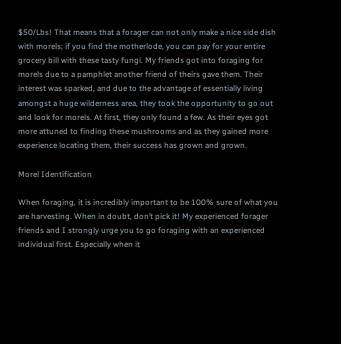$50/Lbs! That means that a forager can not only make a nice side dish with morels; if you find the motherlode, you can pay for your entire grocery bill with these tasty fungi. My friends got into foraging for morels due to a pamphlet another friend of theirs gave them. Their interest was sparked, and due to the advantage of essentially living amongst a huge wilderness area, they took the opportunity to go out and look for morels. At first, they only found a few. As their eyes got more attuned to finding these mushrooms and as they gained more experience locating them, their success has grown and grown.

Morel Identification

When foraging, it is incredibly important to be 100% sure of what you are harvesting. When in doubt, don’t pick it! My experienced forager friends and I strongly urge you to go foraging with an experienced individual first. Especially when it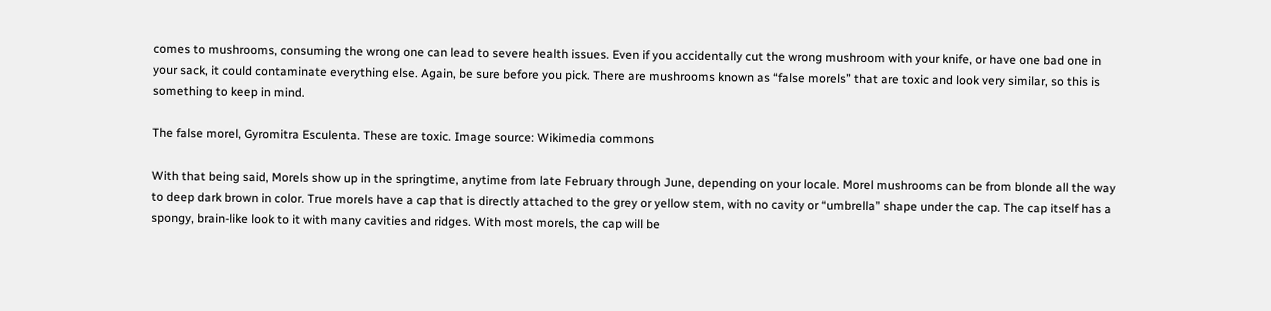comes to mushrooms, consuming the wrong one can lead to severe health issues. Even if you accidentally cut the wrong mushroom with your knife, or have one bad one in your sack, it could contaminate everything else. Again, be sure before you pick. There are mushrooms known as “false morels” that are toxic and look very similar, so this is something to keep in mind.

The false morel, Gyromitra Esculenta. These are toxic. Image source: Wikimedia commons

With that being said, Morels show up in the springtime, anytime from late February through June, depending on your locale. Morel mushrooms can be from blonde all the way to deep dark brown in color. True morels have a cap that is directly attached to the grey or yellow stem, with no cavity or “umbrella” shape under the cap. The cap itself has a spongy, brain-like look to it with many cavities and ridges. With most morels, the cap will be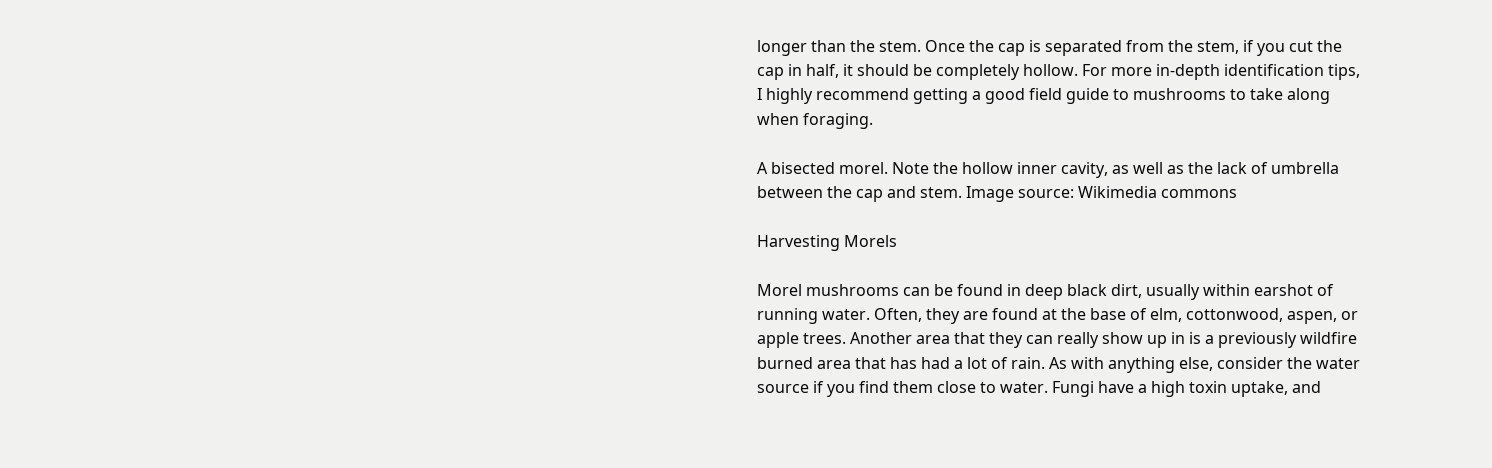longer than the stem. Once the cap is separated from the stem, if you cut the cap in half, it should be completely hollow. For more in-depth identification tips, I highly recommend getting a good field guide to mushrooms to take along when foraging.

A bisected morel. Note the hollow inner cavity, as well as the lack of umbrella between the cap and stem. Image source: Wikimedia commons

Harvesting Morels

Morel mushrooms can be found in deep black dirt, usually within earshot of running water. Often, they are found at the base of elm, cottonwood, aspen, or apple trees. Another area that they can really show up in is a previously wildfire burned area that has had a lot of rain. As with anything else, consider the water source if you find them close to water. Fungi have a high toxin uptake, and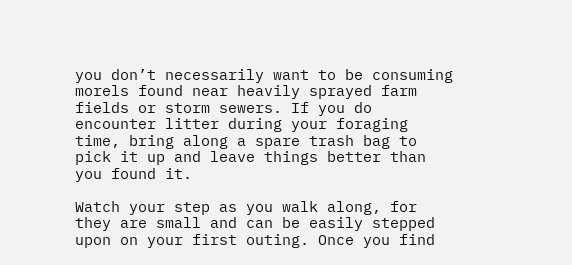you don’t necessarily want to be consuming morels found near heavily sprayed farm fields or storm sewers. If you do encounter litter during your foraging time, bring along a spare trash bag to pick it up and leave things better than you found it.

Watch your step as you walk along, for they are small and can be easily stepped upon on your first outing. Once you find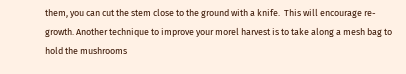them, you can cut the stem close to the ground with a knife.  This will encourage re-growth. Another technique to improve your morel harvest is to take along a mesh bag to hold the mushrooms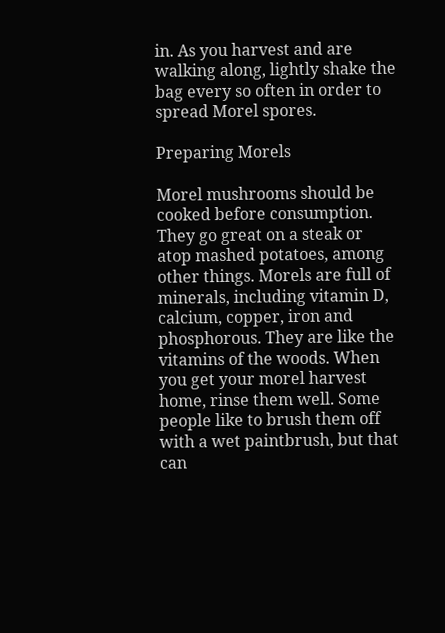in. As you harvest and are walking along, lightly shake the bag every so often in order to spread Morel spores.

Preparing Morels

Morel mushrooms should be cooked before consumption. They go great on a steak or atop mashed potatoes, among other things. Morels are full of minerals, including vitamin D, calcium, copper, iron and phosphorous. They are like the vitamins of the woods. When you get your morel harvest home, rinse them well. Some people like to brush them off with a wet paintbrush, but that can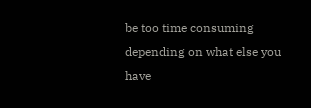be too time consuming depending on what else you have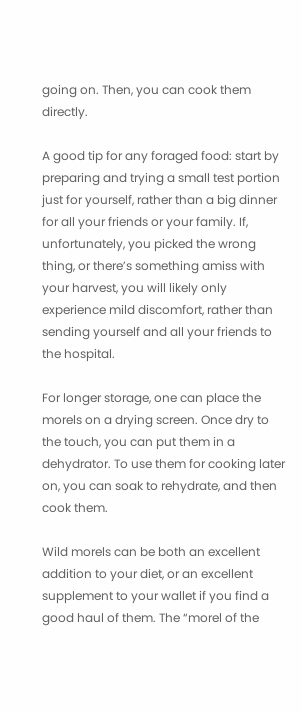going on. Then, you can cook them directly.

A good tip for any foraged food: start by preparing and trying a small test portion just for yourself, rather than a big dinner for all your friends or your family. If, unfortunately, you picked the wrong thing, or there’s something amiss with your harvest, you will likely only experience mild discomfort, rather than sending yourself and all your friends to the hospital.

For longer storage, one can place the morels on a drying screen. Once dry to the touch, you can put them in a dehydrator. To use them for cooking later on, you can soak to rehydrate, and then cook them.

Wild morels can be both an excellent addition to your diet, or an excellent supplement to your wallet if you find a good haul of them. The “morel of the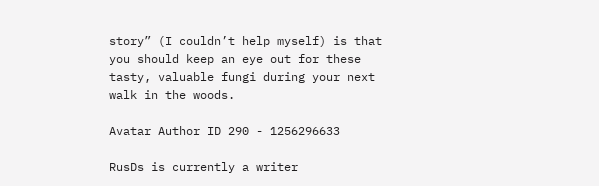story” (I couldn’t help myself) is that you should keep an eye out for these tasty, valuable fungi during your next walk in the woods.

Avatar Author ID 290 - 1256296633

RusDs is currently a writer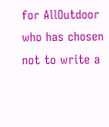for AllOutdoor who has chosen not to write a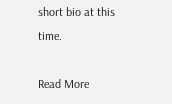short bio at this time.

Read More